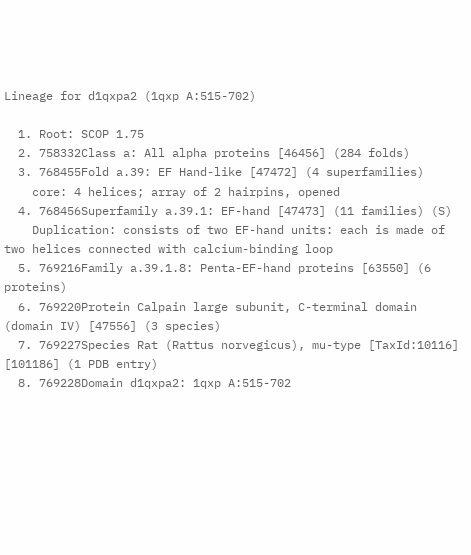Lineage for d1qxpa2 (1qxp A:515-702)

  1. Root: SCOP 1.75
  2. 758332Class a: All alpha proteins [46456] (284 folds)
  3. 768455Fold a.39: EF Hand-like [47472] (4 superfamilies)
    core: 4 helices; array of 2 hairpins, opened
  4. 768456Superfamily a.39.1: EF-hand [47473] (11 families) (S)
    Duplication: consists of two EF-hand units: each is made of two helices connected with calcium-binding loop
  5. 769216Family a.39.1.8: Penta-EF-hand proteins [63550] (6 proteins)
  6. 769220Protein Calpain large subunit, C-terminal domain (domain IV) [47556] (3 species)
  7. 769227Species Rat (Rattus norvegicus), mu-type [TaxId:10116] [101186] (1 PDB entry)
  8. 769228Domain d1qxpa2: 1qxp A:515-702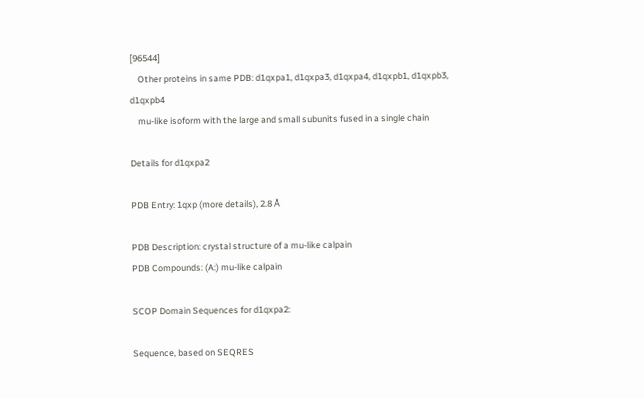[96544]
    Other proteins in same PDB: d1qxpa1, d1qxpa3, d1qxpa4, d1qxpb1, d1qxpb3, d1qxpb4
    mu-like isoform with the large and small subunits fused in a single chain

Details for d1qxpa2

PDB Entry: 1qxp (more details), 2.8 Å

PDB Description: crystal structure of a mu-like calpain
PDB Compounds: (A:) mu-like calpain

SCOP Domain Sequences for d1qxpa2:

Sequence, based on SEQRES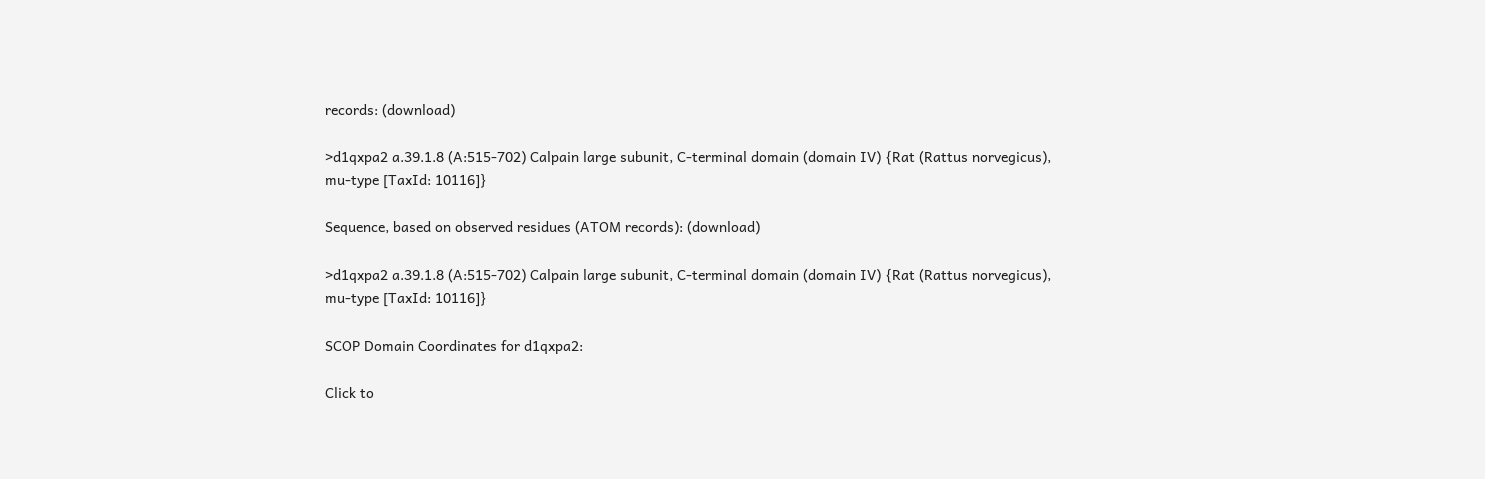records: (download)

>d1qxpa2 a.39.1.8 (A:515-702) Calpain large subunit, C-terminal domain (domain IV) {Rat (Rattus norvegicus), mu-type [TaxId: 10116]}

Sequence, based on observed residues (ATOM records): (download)

>d1qxpa2 a.39.1.8 (A:515-702) Calpain large subunit, C-terminal domain (domain IV) {Rat (Rattus norvegicus), mu-type [TaxId: 10116]}

SCOP Domain Coordinates for d1qxpa2:

Click to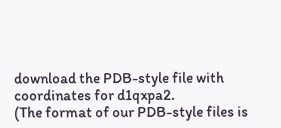download the PDB-style file with coordinates for d1qxpa2.
(The format of our PDB-style files is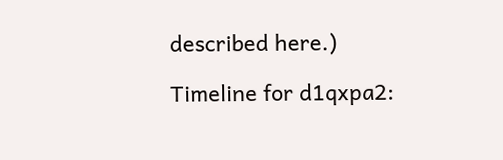described here.)

Timeline for d1qxpa2: